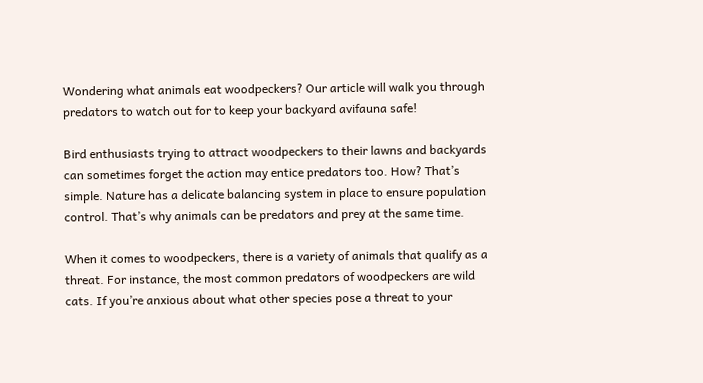Wondering what animals eat woodpeckers? Our article will walk you through predators to watch out for to keep your backyard avifauna safe!

Bird enthusiasts trying to attract woodpeckers to their lawns and backyards can sometimes forget the action may entice predators too. How? That’s simple. Nature has a delicate balancing system in place to ensure population control. That’s why animals can be predators and prey at the same time.

When it comes to woodpeckers, there is a variety of animals that qualify as a threat. For instance, the most common predators of woodpeckers are wild cats. If you’re anxious about what other species pose a threat to your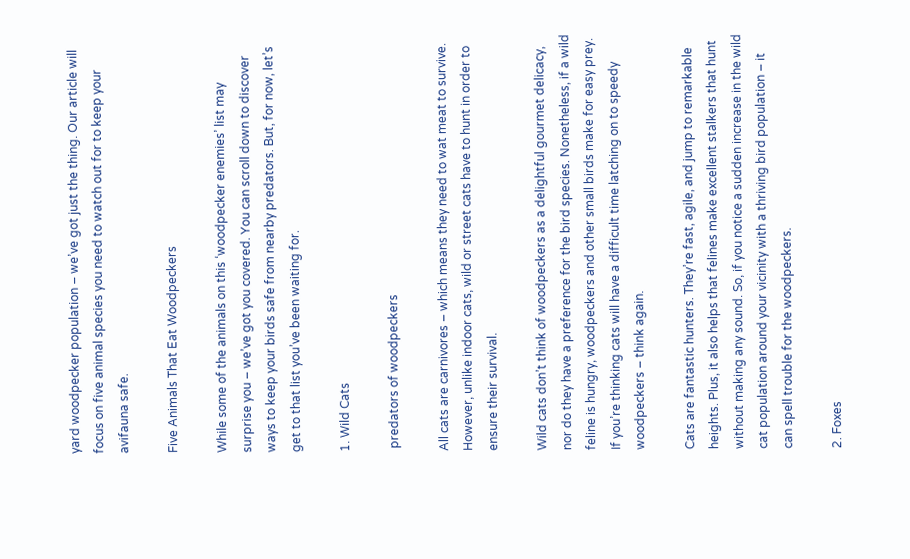yard woodpecker population – we’ve got just the thing. Our article will focus on five animal species you need to watch out for to keep your avifauna safe.

Five Animals That Eat Woodpeckers

While some of the animals on this ‘woodpecker enemies’ list may surprise you – we’ve got you covered. You can scroll down to discover ways to keep your birds safe from nearby predators. But, for now, let’s get to that list you’ve been waiting for.

1. Wild Cats

 predators of woodpeckers

All cats are carnivores – which means they need to wat meat to survive. However, unlike indoor cats, wild or street cats have to hunt in order to ensure their survival.

Wild cats don’t think of woodpeckers as a delightful gourmet delicacy, nor do they have a preference for the bird species. Nonetheless, if a wild feline is hungry, woodpeckers and other small birds make for easy prey. If you’re thinking cats will have a difficult time latching on to speedy woodpeckers – think again.

Cats are fantastic hunters. They’re fast, agile, and jump to remarkable heights. Plus, it also helps that felines make excellent stalkers that hunt without making any sound. So, if you notice a sudden increase in the wild cat population around your vicinity with a thriving bird population – it can spell trouble for the woodpeckers.

2. Foxes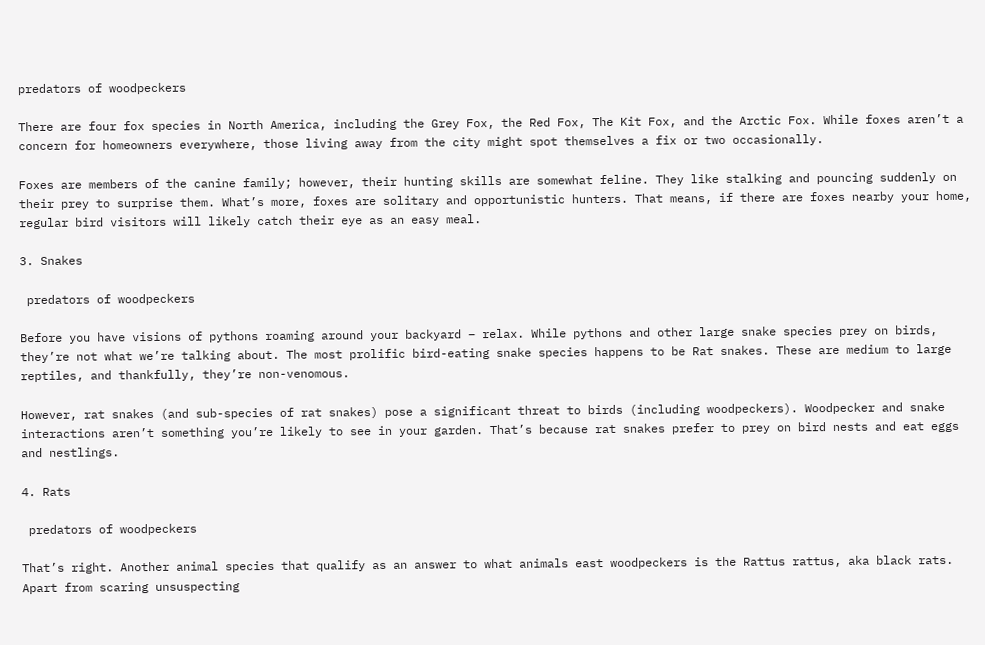predators of woodpeckers

There are four fox species in North America, including the Grey Fox, the Red Fox, The Kit Fox, and the Arctic Fox. While foxes aren’t a concern for homeowners everywhere, those living away from the city might spot themselves a fix or two occasionally.

Foxes are members of the canine family; however, their hunting skills are somewhat feline. They like stalking and pouncing suddenly on their prey to surprise them. What’s more, foxes are solitary and opportunistic hunters. That means, if there are foxes nearby your home, regular bird visitors will likely catch their eye as an easy meal.

3. Snakes

 predators of woodpeckers

Before you have visions of pythons roaming around your backyard – relax. While pythons and other large snake species prey on birds, they’re not what we’re talking about. The most prolific bird-eating snake species happens to be Rat snakes. These are medium to large reptiles, and thankfully, they’re non-venomous.

However, rat snakes (and sub-species of rat snakes) pose a significant threat to birds (including woodpeckers). Woodpecker and snake interactions aren’t something you’re likely to see in your garden. That’s because rat snakes prefer to prey on bird nests and eat eggs and nestlings.

4. Rats

 predators of woodpeckers

That’s right. Another animal species that qualify as an answer to what animals east woodpeckers is the Rattus rattus, aka black rats. Apart from scaring unsuspecting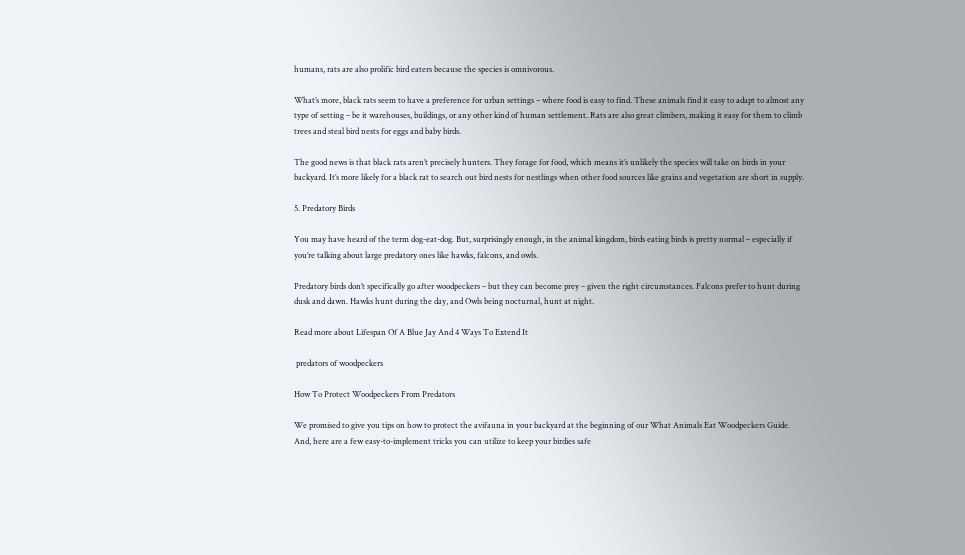humans, rats are also prolific bird eaters because the species is omnivorous.

What’s more, black rats seem to have a preference for urban settings – where food is easy to find. These animals find it easy to adapt to almost any type of setting – be it warehouses, buildings, or any other kind of human settlement. Rats are also great climbers, making it easy for them to climb trees and steal bird nests for eggs and baby birds.

The good news is that black rats aren’t precisely hunters. They forage for food, which means it’s unlikely the species will take on birds in your backyard. It’s more likely for a black rat to search out bird nests for nestlings when other food sources like grains and vegetation are short in supply.

5. Predatory Birds

You may have heard of the term dog-eat-dog. But, surprisingly enough, in the animal kingdom, birds eating birds is pretty normal – especially if you’re talking about large predatory ones like hawks, falcons, and owls.

Predatory birds don’t specifically go after woodpeckers – but they can become prey – given the right circumstances. Falcons prefer to hunt during dusk and dawn. Hawks hunt during the day, and Owls being nocturnal, hunt at night.

Read more about Lifespan Of A Blue Jay And 4 Ways To Extend It

 predators of woodpeckers

How To Protect Woodpeckers From Predators

We promised to give you tips on how to protect the avifauna in your backyard at the beginning of our What Animals Eat Woodpeckers Guide. And, here are a few easy-to-implement tricks you can utilize to keep your birdies safe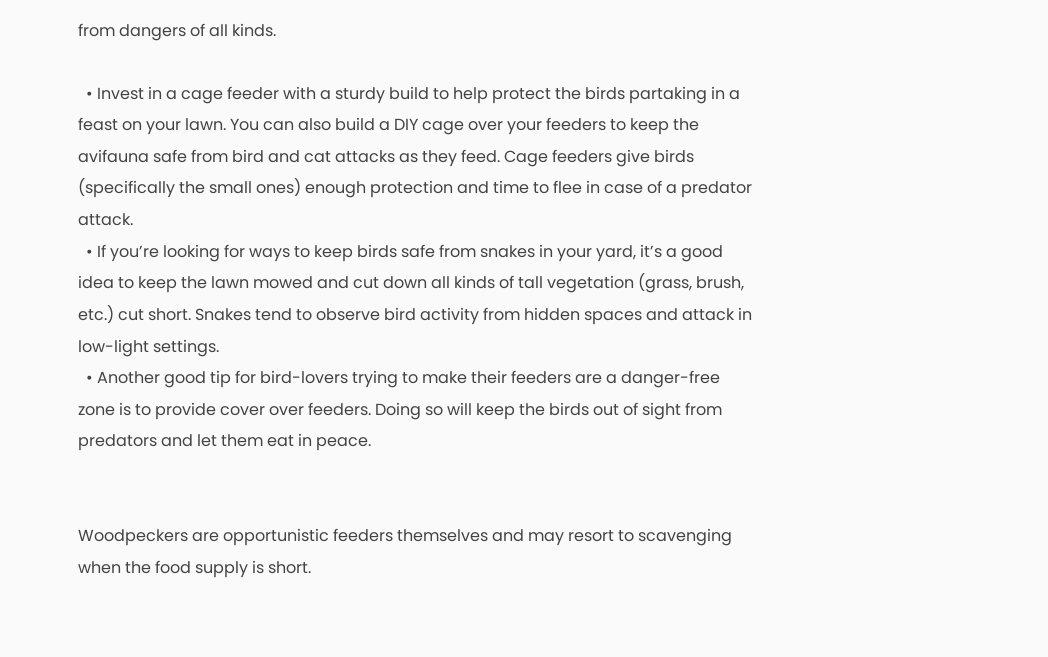from dangers of all kinds.

  • Invest in a cage feeder with a sturdy build to help protect the birds partaking in a feast on your lawn. You can also build a DIY cage over your feeders to keep the avifauna safe from bird and cat attacks as they feed. Cage feeders give birds (specifically the small ones) enough protection and time to flee in case of a predator attack.
  • If you’re looking for ways to keep birds safe from snakes in your yard, it’s a good idea to keep the lawn mowed and cut down all kinds of tall vegetation (grass, brush, etc.) cut short. Snakes tend to observe bird activity from hidden spaces and attack in low-light settings.
  • Another good tip for bird-lovers trying to make their feeders are a danger-free zone is to provide cover over feeders. Doing so will keep the birds out of sight from predators and let them eat in peace.


Woodpeckers are opportunistic feeders themselves and may resort to scavenging when the food supply is short.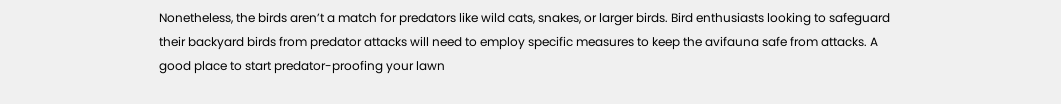Nonetheless, the birds aren’t a match for predators like wild cats, snakes, or larger birds. Bird enthusiasts looking to safeguard their backyard birds from predator attacks will need to employ specific measures to keep the avifauna safe from attacks. A good place to start predator-proofing your lawn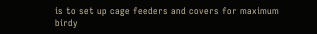is to set up cage feeders and covers for maximum birdy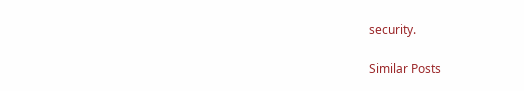security.

Similar Posts